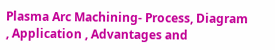Plasma Arc Machining- Process, Diagram , Application , Advantages and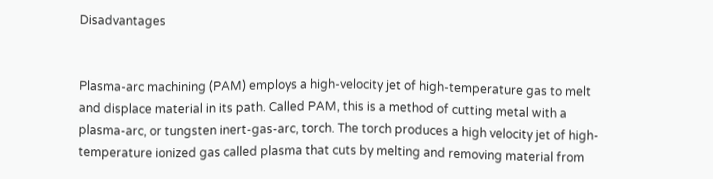Disadvantages


Plasma-arc machining (PAM) employs a high-velocity jet of high-temperature gas to melt and displace material in its path. Called PAM, this is a method of cutting metal with a plasma-arc, or tungsten inert-gas-arc, torch. The torch produces a high velocity jet of high-temperature ionized gas called plasma that cuts by melting and removing material from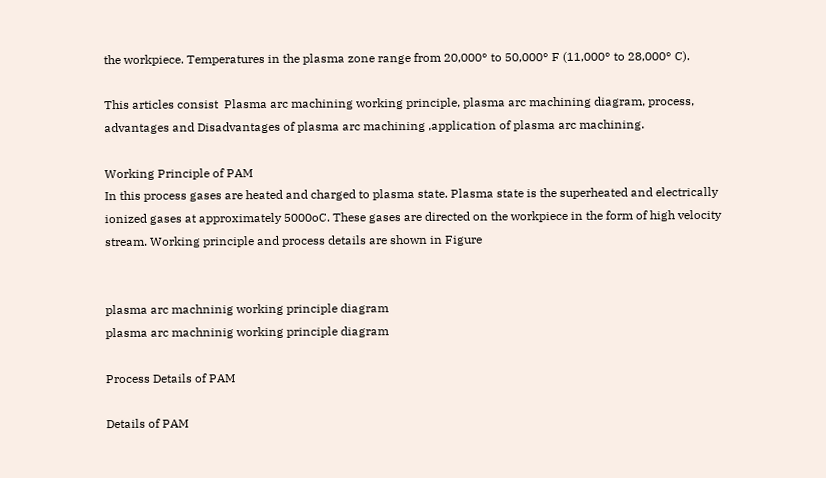the workpiece. Temperatures in the plasma zone range from 20,000° to 50,000° F (11,000° to 28,000° C).

This articles consist  Plasma arc machining working principle, plasma arc machining diagram, process, advantages and Disadvantages of plasma arc machining ,application of plasma arc machining.

Working Principle of PAM
In this process gases are heated and charged to plasma state. Plasma state is the superheated and electrically ionized gases at approximately 5000oC. These gases are directed on the workpiece in the form of high velocity stream. Working principle and process details are shown in Figure


plasma arc machninig working principle diagram
plasma arc machninig working principle diagram

Process Details of PAM

Details of PAM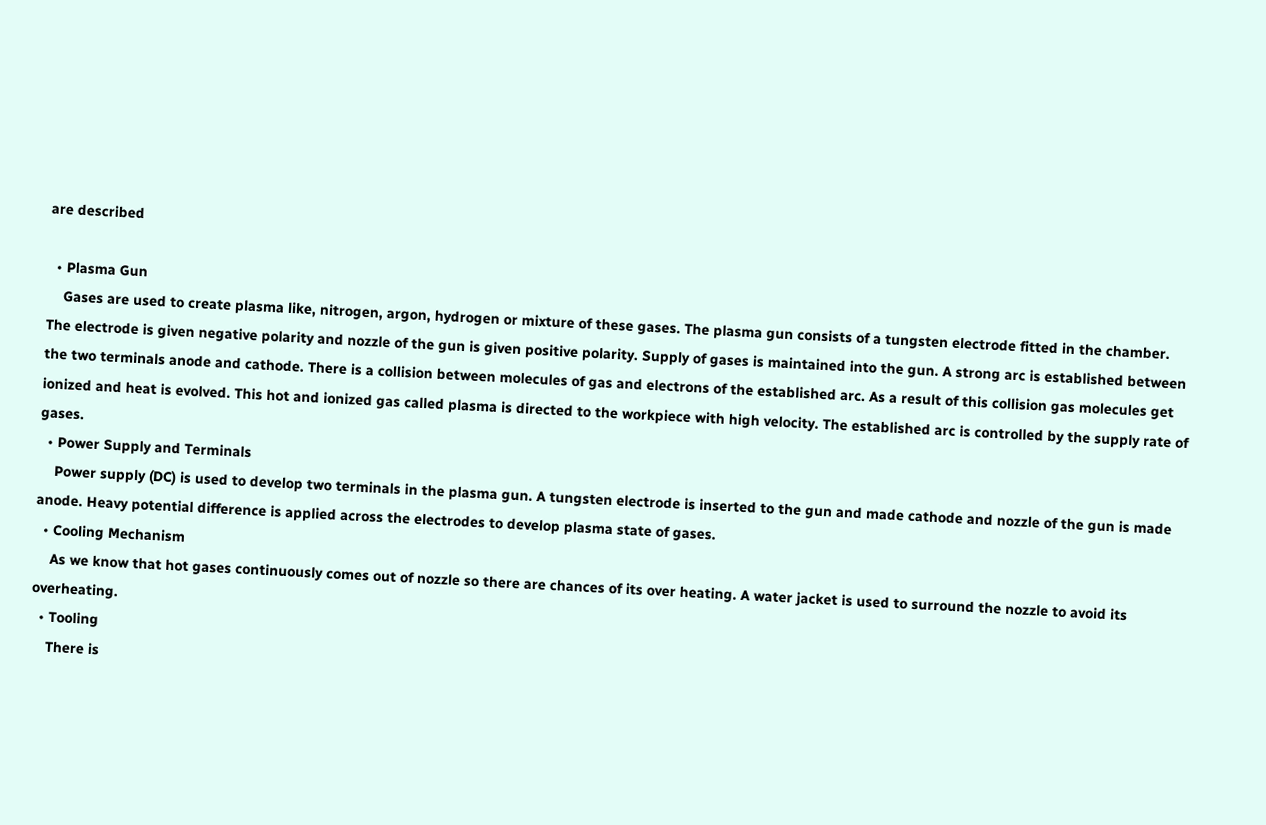are described

  • Plasma Gun
    Gases are used to create plasma like, nitrogen, argon, hydrogen or mixture of these gases. The plasma gun consists of a tungsten electrode fitted in the chamber. The electrode is given negative polarity and nozzle of the gun is given positive polarity. Supply of gases is maintained into the gun. A strong arc is established between the two terminals anode and cathode. There is a collision between molecules of gas and electrons of the established arc. As a result of this collision gas molecules get ionized and heat is evolved. This hot and ionized gas called plasma is directed to the workpiece with high velocity. The established arc is controlled by the supply rate of gases.
  • Power Supply and Terminals
    Power supply (DC) is used to develop two terminals in the plasma gun. A tungsten electrode is inserted to the gun and made cathode and nozzle of the gun is made anode. Heavy potential difference is applied across the electrodes to develop plasma state of gases.
  • Cooling Mechanism
    As we know that hot gases continuously comes out of nozzle so there are chances of its over heating. A water jacket is used to surround the nozzle to avoid its overheating.
  • Tooling
    There is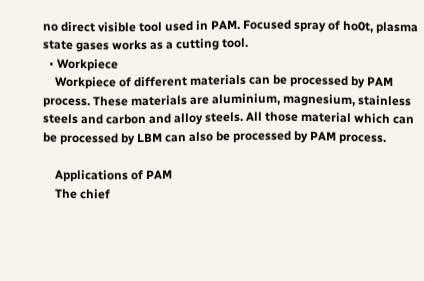no direct visible tool used in PAM. Focused spray of ho0t, plasma state gases works as a cutting tool.
  • Workpiece
    Workpiece of different materials can be processed by PAM process. These materials are aluminium, magnesium, stainless steels and carbon and alloy steels. All those material which can be processed by LBM can also be processed by PAM process.

    Applications of PAM
    The chief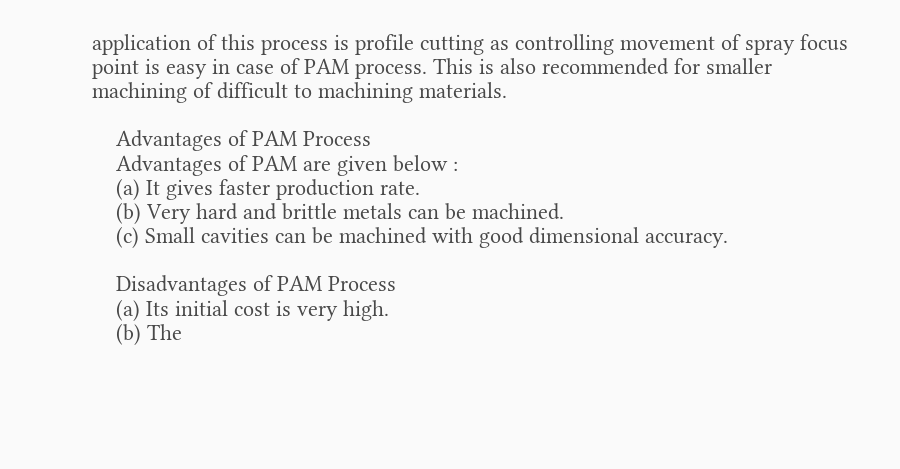application of this process is profile cutting as controlling movement of spray focus point is easy in case of PAM process. This is also recommended for smaller machining of difficult to machining materials.

    Advantages of PAM Process
    Advantages of PAM are given below :
    (a) It gives faster production rate.
    (b) Very hard and brittle metals can be machined.
    (c) Small cavities can be machined with good dimensional accuracy.

    Disadvantages of PAM Process
    (a) Its initial cost is very high.
    (b) The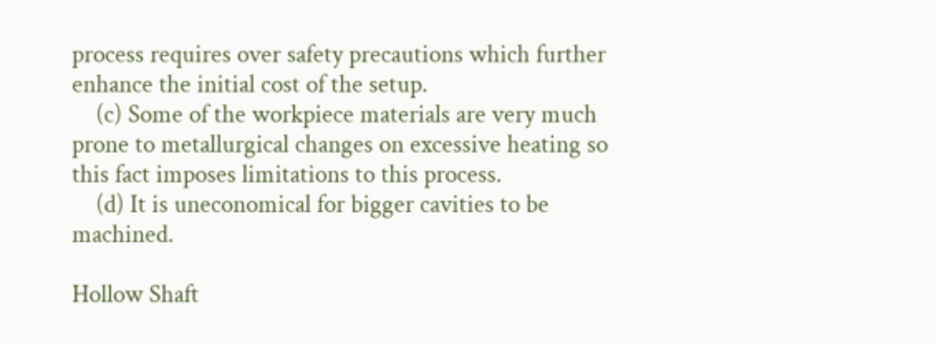process requires over safety precautions which further enhance the initial cost of the setup.
    (c) Some of the workpiece materials are very much prone to metallurgical changes on excessive heating so this fact imposes limitations to this process.
    (d) It is uneconomical for bigger cavities to be machined.

Hollow Shaft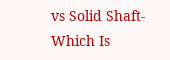vs Solid Shaft- Which Is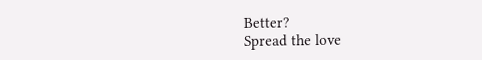Better?
Spread the love